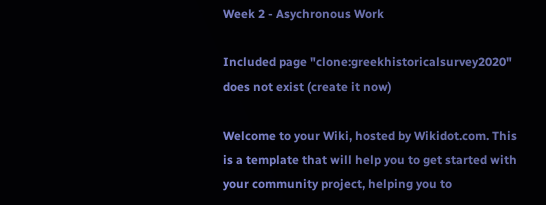Week 2 - Asychronous Work

Included page "clone:greekhistoricalsurvey2020" does not exist (create it now)

Welcome to your Wiki, hosted by Wikidot.com. This is a template that will help you to get started with your community project, helping you to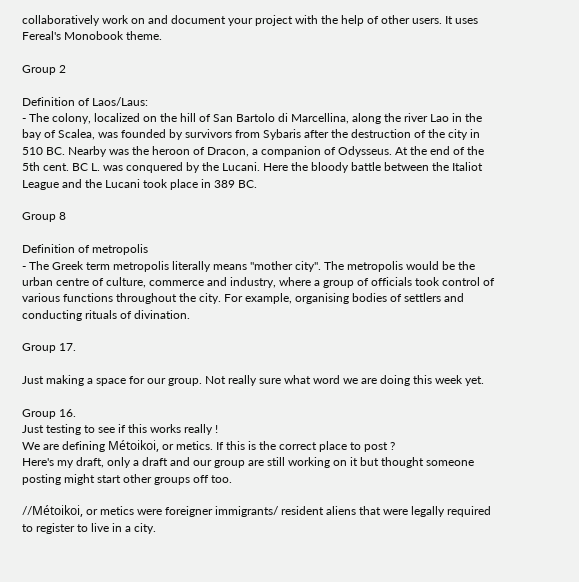collaboratively work on and document your project with the help of other users. It uses Fereal's Monobook theme.

Group 2

Definition of Laos/Laus:
- The colony, localized on the hill of San Bartolo di Marcellina, along the river Lao in the bay of Scalea, was founded by survivors from Sybaris after the destruction of the city in 510 BC. Nearby was the heroon of Dracon, a companion of Odysseus. At the end of the 5th cent. BC L. was conquered by the Lucani. Here the bloody battle between the Italiot League and the Lucani took place in 389 BC.

Group 8

Definition of metropolis
- The Greek term metropolis literally means "mother city". The metropolis would be the urban centre of culture, commerce and industry, where a group of officials took control of various functions throughout the city. For example, organising bodies of settlers and conducting rituals of divination.

Group 17.

Just making a space for our group. Not really sure what word we are doing this week yet.

Group 16.
Just testing to see if this works really !
We are defining Métoikoi, or metics. If this is the correct place to post ?
Here's my draft, only a draft and our group are still working on it but thought someone posting might start other groups off too.

//Métoikoi, or metics were foreigner immigrants/ resident aliens that were legally required to register to live in a city.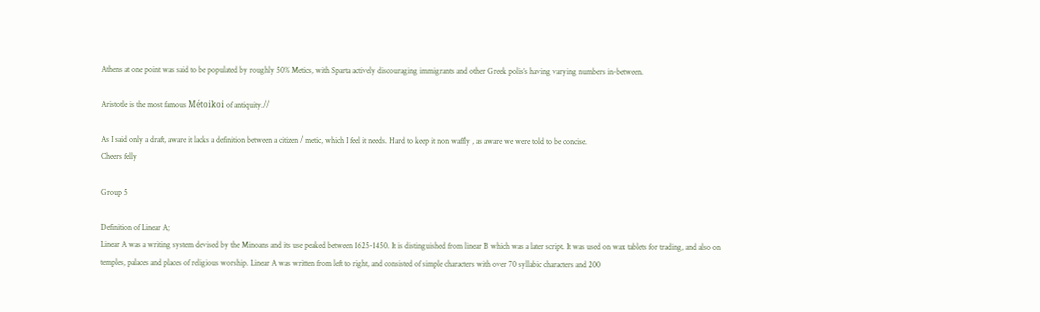Athens at one point was said to be populated by roughly 50% Metics, with Sparta actively discouraging immigrants and other Greek polis’s having varying numbers in-between.

Aristotle is the most famous Métoikoi of antiquity.//

As I said only a draft, aware it lacks a definition between a citizen / metic, which I feel it needs. Hard to keep it non waffly , as aware we were told to be concise.
Cheers felly

Group 5

Definition of Linear A;
Linear A was a writing system devised by the Minoans and its use peaked between 1625-1450. It is distinguished from linear B which was a later script. It was used on wax tablets for trading, and also on temples, palaces and places of religious worship. Linear A was written from left to right, and consisted of simple characters with over 70 syllabic characters and 200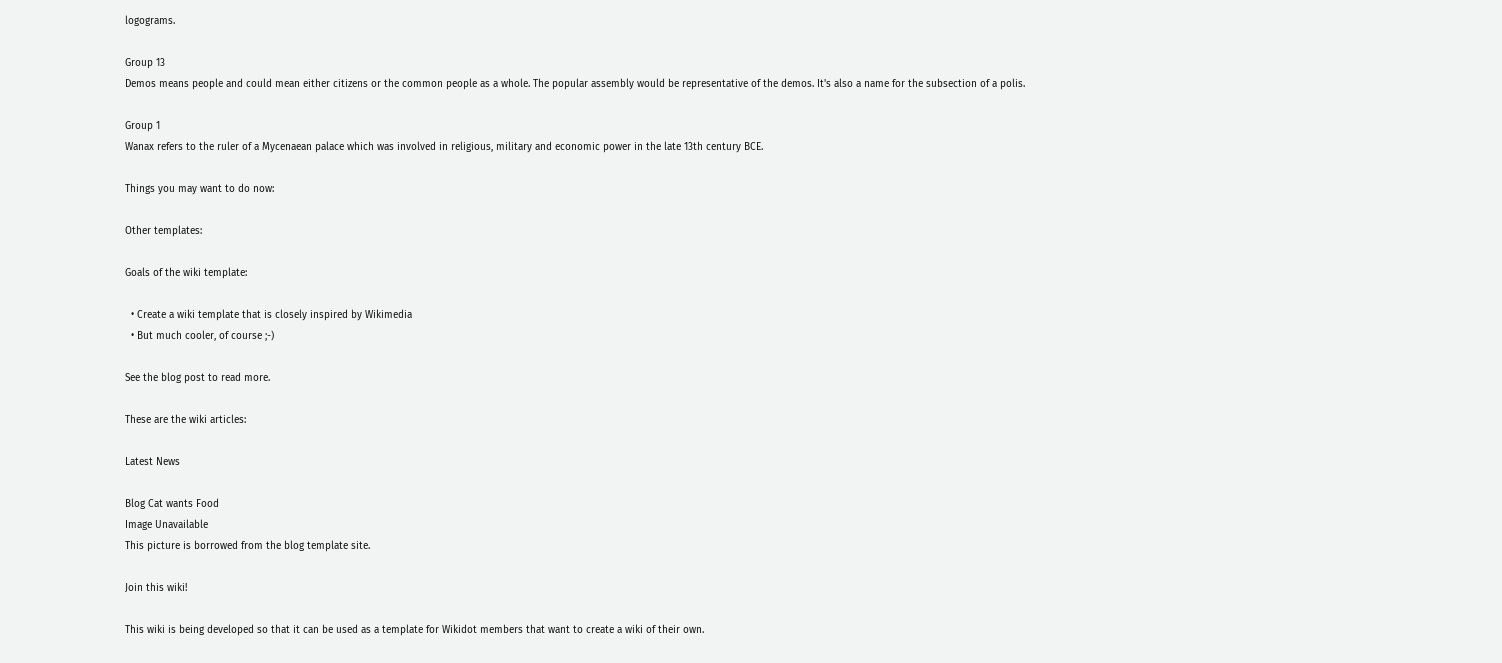logograms.

Group 13
Demos means people and could mean either citizens or the common people as a whole. The popular assembly would be representative of the demos. It's also a name for the subsection of a polis.

Group 1
Wanax refers to the ruler of a Mycenaean palace which was involved in religious, military and economic power in the late 13th century BCE.

Things you may want to do now:

Other templates:

Goals of the wiki template:

  • Create a wiki template that is closely inspired by Wikimedia
  • But much cooler, of course ;-)

See the blog post to read more.

These are the wiki articles:

Latest News

Blog Cat wants Food
Image Unavailable
This picture is borrowed from the blog template site.

Join this wiki!

This wiki is being developed so that it can be used as a template for Wikidot members that want to create a wiki of their own.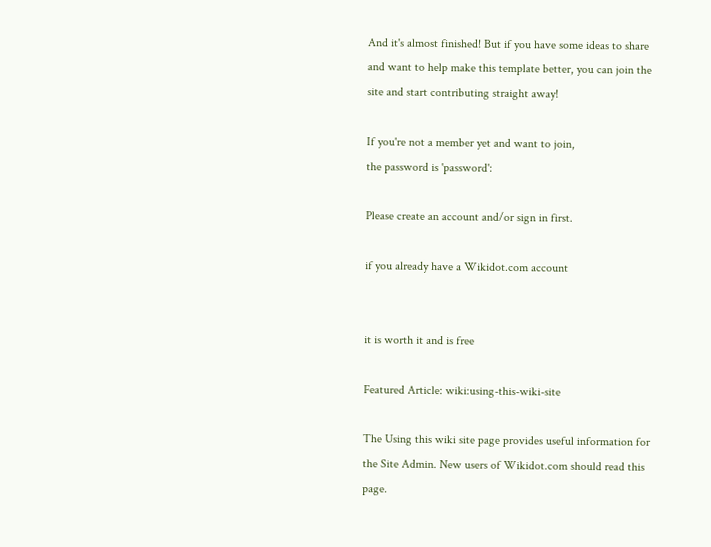And it's almost finished! But if you have some ideas to share and want to help make this template better, you can join the site and start contributing straight away!

If you're not a member yet and want to join,
the password is 'password':

Please create an account and/or sign in first.

if you already have a Wikidot.com account


it is worth it and is free

Featured Article: wiki:using-this-wiki-site

The Using this wiki site page provides useful information for the Site Admin. New users of Wikidot.com should read this page.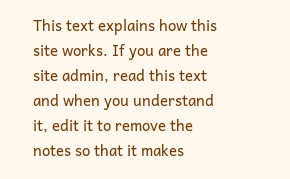This text explains how this site works. If you are the site admin, read this text and when you understand it, edit it to remove the notes so that it makes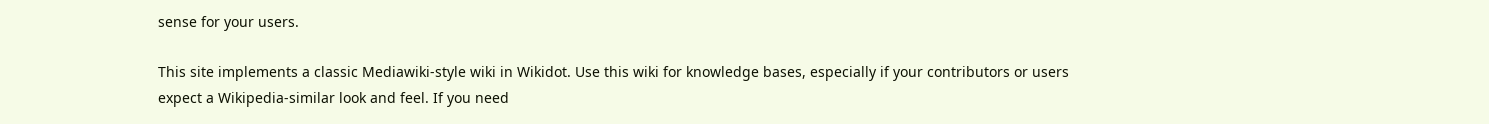sense for your users.

This site implements a classic Mediawiki-style wiki in Wikidot. Use this wiki for knowledge bases, especially if your contributors or users expect a Wikipedia-similar look and feel. If you need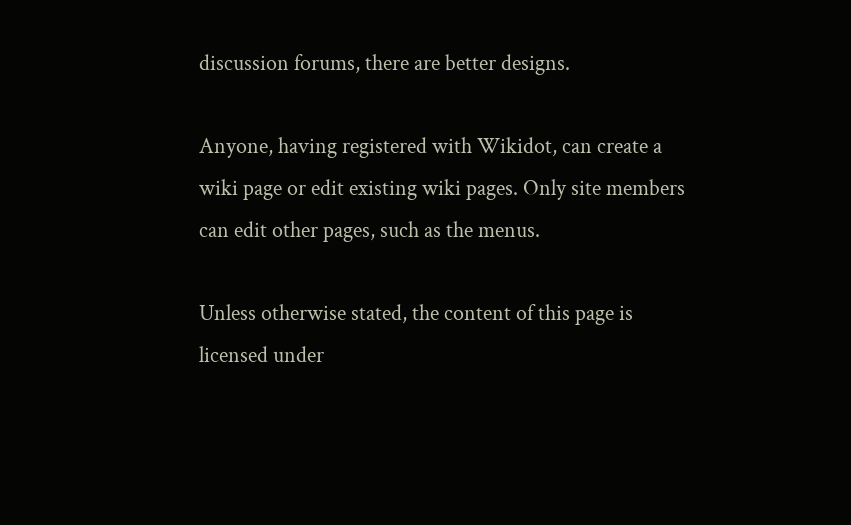discussion forums, there are better designs.

Anyone, having registered with Wikidot, can create a wiki page or edit existing wiki pages. Only site members can edit other pages, such as the menus.

Unless otherwise stated, the content of this page is licensed under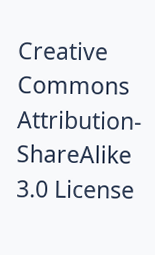Creative Commons Attribution-ShareAlike 3.0 License